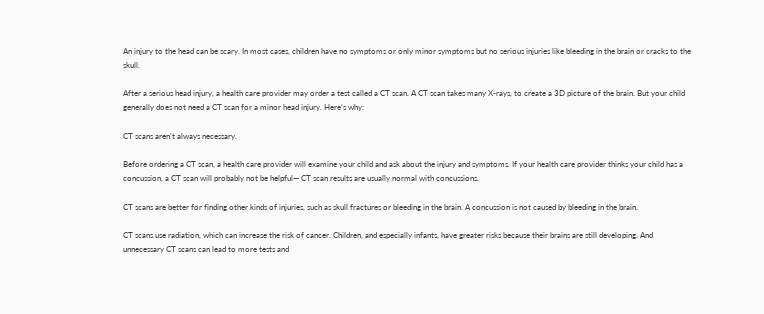An injury to the head can be scary. In most cases, children have no symptoms or only minor symptoms but no serious injuries like bleeding in the brain or cracks to the skull.

After a serious head injury, a health care provider may order a test called a CT scan. A CT scan takes many X-rays, to create a 3D picture of the brain. But your child generally does not need a CT scan for a minor head injury. Here’s why:

CT scans aren’t always necessary.

Before ordering a CT scan, a health care provider will examine your child and ask about the injury and symptoms. If your health care provider thinks your child has a concussion, a CT scan will probably not be helpful— CT scan results are usually normal with concussions.

CT scans are better for finding other kinds of injuries, such as skull fractures or bleeding in the brain. A concussion is not caused by bleeding in the brain.

CT scans use radiation, which can increase the risk of cancer. Children, and especially infants, have greater risks because their brains are still developing. And unnecessary CT scans can lead to more tests and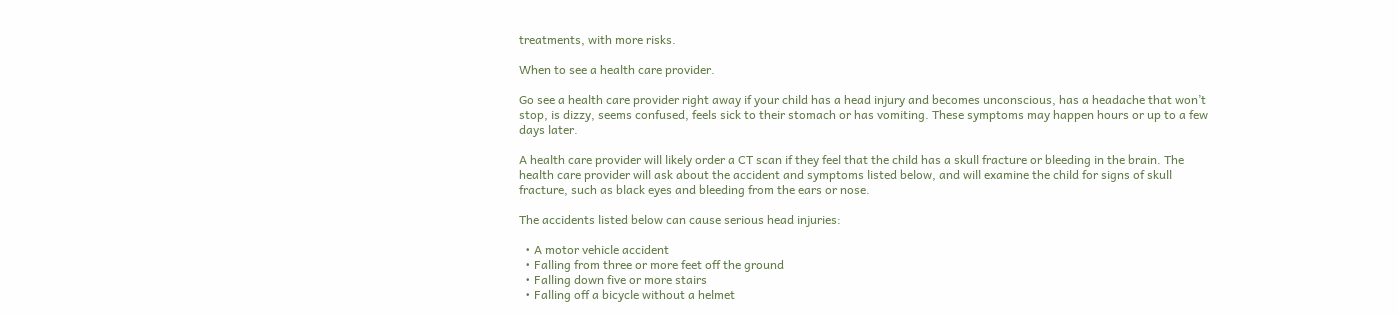treatments, with more risks.

When to see a health care provider.

Go see a health care provider right away if your child has a head injury and becomes unconscious, has a headache that won’t stop, is dizzy, seems confused, feels sick to their stomach or has vomiting. These symptoms may happen hours or up to a few days later.

A health care provider will likely order a CT scan if they feel that the child has a skull fracture or bleeding in the brain. The health care provider will ask about the accident and symptoms listed below, and will examine the child for signs of skull fracture, such as black eyes and bleeding from the ears or nose.

The accidents listed below can cause serious head injuries:

  • A motor vehicle accident
  • Falling from three or more feet off the ground
  • Falling down five or more stairs
  • Falling off a bicycle without a helmet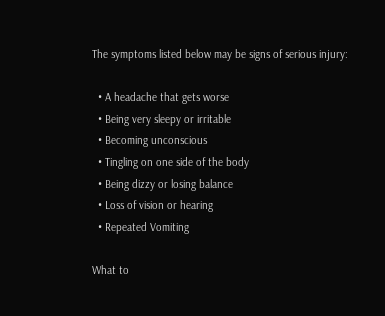The symptoms listed below may be signs of serious injury:

  • A headache that gets worse
  • Being very sleepy or irritable
  • Becoming unconscious
  • Tingling on one side of the body
  • Being dizzy or losing balance
  • Loss of vision or hearing
  • Repeated Vomiting

What to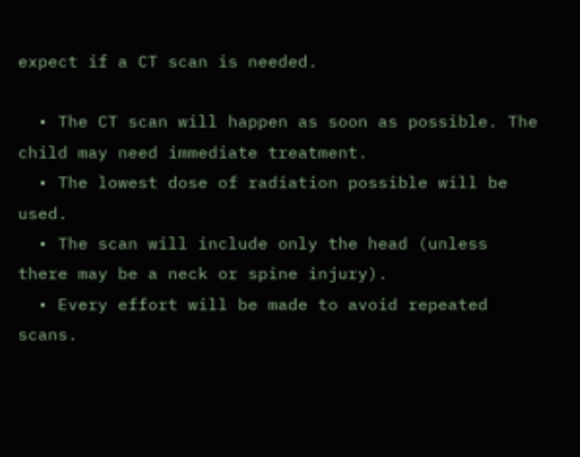expect if a CT scan is needed.

  • The CT scan will happen as soon as possible. The child may need immediate treatment.
  • The lowest dose of radiation possible will be used.
  • The scan will include only the head (unless there may be a neck or spine injury).
  • Every effort will be made to avoid repeated scans.